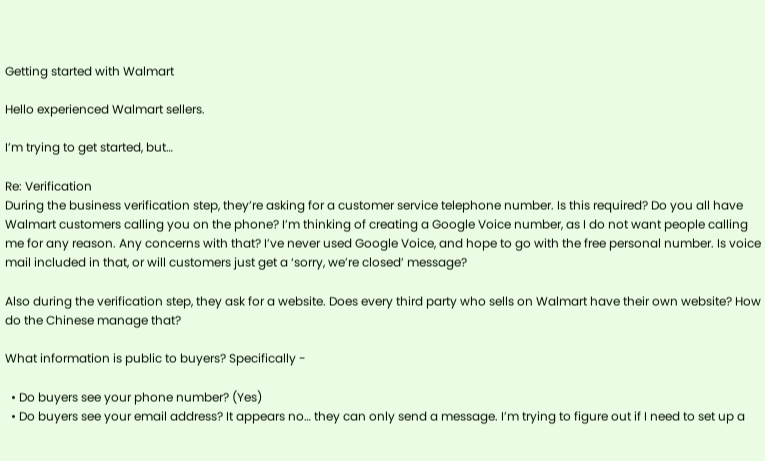Getting started with Walmart

Hello experienced Walmart sellers.

I’m trying to get started, but…

Re: Verification
During the business verification step, they’re asking for a customer service telephone number. Is this required? Do you all have Walmart customers calling you on the phone? I’m thinking of creating a Google Voice number, as I do not want people calling me for any reason. Any concerns with that? I’ve never used Google Voice, and hope to go with the free personal number. Is voice mail included in that, or will customers just get a ‘sorry, we’re closed’ message?

Also during the verification step, they ask for a website. Does every third party who sells on Walmart have their own website? How do the Chinese manage that?

What information is public to buyers? Specifically -

  • Do buyers see your phone number? (Yes)
  • Do buyers see your email address? It appears no… they can only send a message. I’m trying to figure out if I need to set up a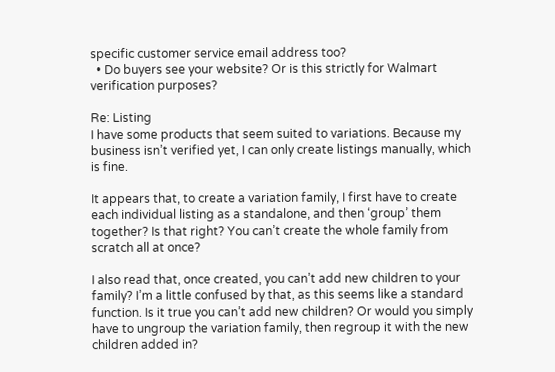specific customer service email address too?
  • Do buyers see your website? Or is this strictly for Walmart verification purposes?

Re: Listing
I have some products that seem suited to variations. Because my business isn’t verified yet, I can only create listings manually, which is fine.

It appears that, to create a variation family, I first have to create each individual listing as a standalone, and then ‘group’ them together? Is that right? You can’t create the whole family from scratch all at once?

I also read that, once created, you can’t add new children to your family? I’m a little confused by that, as this seems like a standard function. Is it true you can’t add new children? Or would you simply have to ungroup the variation family, then regroup it with the new children added in?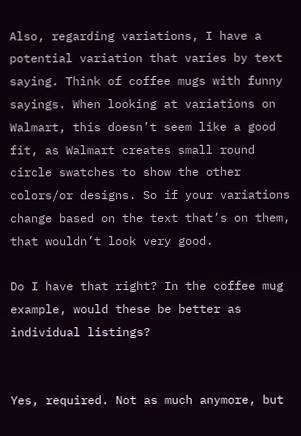Also, regarding variations, I have a potential variation that varies by text saying. Think of coffee mugs with funny sayings. When looking at variations on Walmart, this doesn’t seem like a good fit, as Walmart creates small round circle swatches to show the other colors/or designs. So if your variations change based on the text that’s on them, that wouldn’t look very good.

Do I have that right? In the coffee mug example, would these be better as individual listings?


Yes, required. Not as much anymore, but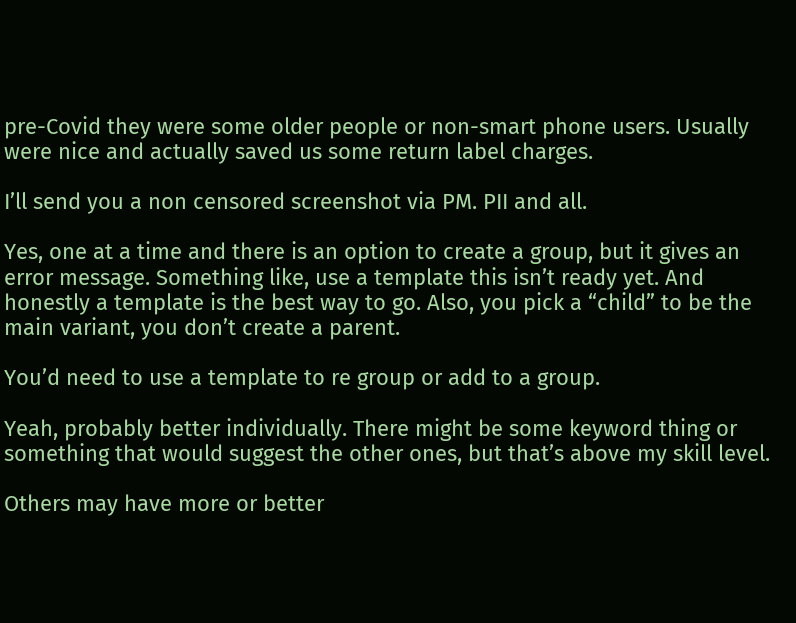pre-Covid they were some older people or non-smart phone users. Usually were nice and actually saved us some return label charges.

I’ll send you a non censored screenshot via PM. PII and all.

Yes, one at a time and there is an option to create a group, but it gives an error message. Something like, use a template this isn’t ready yet. And honestly a template is the best way to go. Also, you pick a “child” to be the main variant, you don’t create a parent.

You’d need to use a template to re group or add to a group.

Yeah, probably better individually. There might be some keyword thing or something that would suggest the other ones, but that’s above my skill level.

Others may have more or better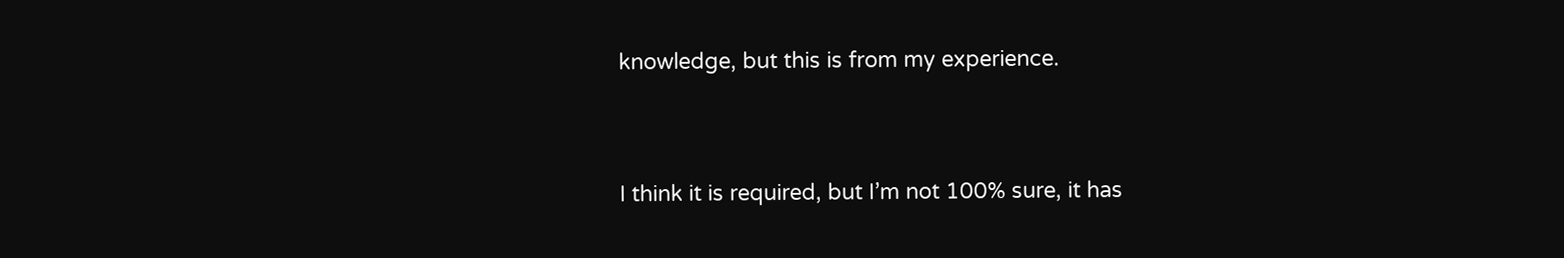knowledge, but this is from my experience.


I think it is required, but I’m not 100% sure, it has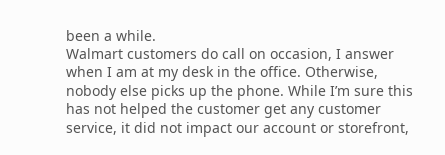been a while.
Walmart customers do call on occasion, I answer when I am at my desk in the office. Otherwise, nobody else picks up the phone. While I’m sure this has not helped the customer get any customer service, it did not impact our account or storefront,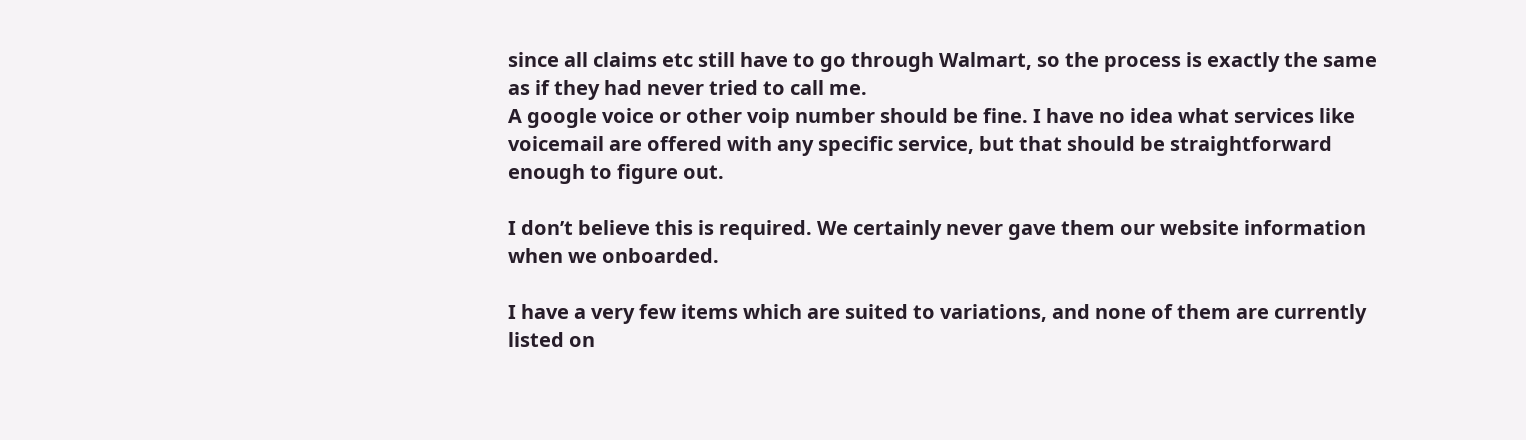since all claims etc still have to go through Walmart, so the process is exactly the same as if they had never tried to call me.
A google voice or other voip number should be fine. I have no idea what services like voicemail are offered with any specific service, but that should be straightforward enough to figure out.

I don’t believe this is required. We certainly never gave them our website information when we onboarded.

I have a very few items which are suited to variations, and none of them are currently listed on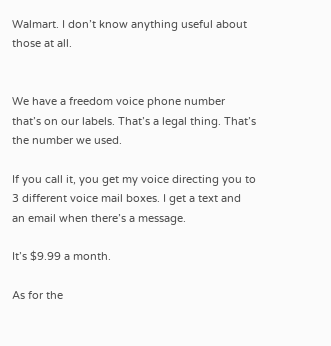Walmart. I don’t know anything useful about those at all.


We have a freedom voice phone number that’s on our labels. That’s a legal thing. That’s the number we used.

If you call it, you get my voice directing you to 3 different voice mail boxes. I get a text and an email when there’s a message.

It’s $9.99 a month.

As for the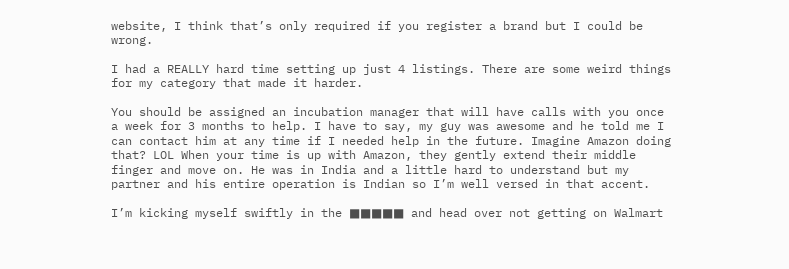website, I think that’s only required if you register a brand but I could be wrong.

I had a REALLY hard time setting up just 4 listings. There are some weird things for my category that made it harder.

You should be assigned an incubation manager that will have calls with you once a week for 3 months to help. I have to say, my guy was awesome and he told me I can contact him at any time if I needed help in the future. Imagine Amazon doing that? LOL When your time is up with Amazon, they gently extend their middle finger and move on. He was in India and a little hard to understand but my partner and his entire operation is Indian so I’m well versed in that accent.

I’m kicking myself swiftly in the ■■■■■ and head over not getting on Walmart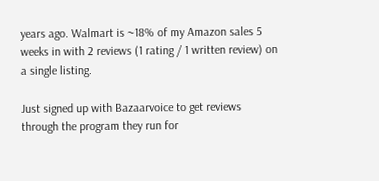years ago. Walmart is ~18% of my Amazon sales 5 weeks in with 2 reviews (1 rating / 1 written review) on a single listing.

Just signed up with Bazaarvoice to get reviews through the program they run for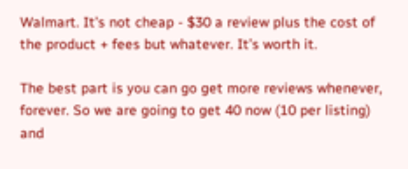Walmart. It’s not cheap - $30 a review plus the cost of the product + fees but whatever. It’s worth it.

The best part is you can go get more reviews whenever, forever. So we are going to get 40 now (10 per listing) and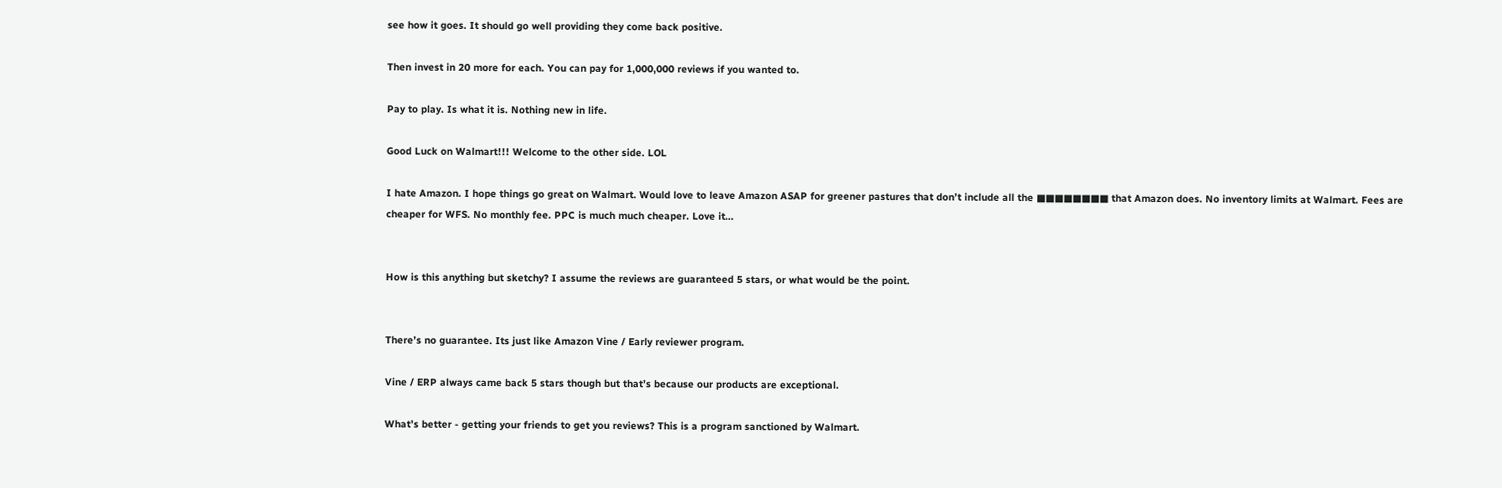see how it goes. It should go well providing they come back positive.

Then invest in 20 more for each. You can pay for 1,000,000 reviews if you wanted to.

Pay to play. Is what it is. Nothing new in life.

Good Luck on Walmart!!! Welcome to the other side. LOL

I hate Amazon. I hope things go great on Walmart. Would love to leave Amazon ASAP for greener pastures that don’t include all the ■■■■■■■■ that Amazon does. No inventory limits at Walmart. Fees are cheaper for WFS. No monthly fee. PPC is much much cheaper. Love it…


How is this anything but sketchy? I assume the reviews are guaranteed 5 stars, or what would be the point.


There’s no guarantee. Its just like Amazon Vine / Early reviewer program.

Vine / ERP always came back 5 stars though but that’s because our products are exceptional.

What’s better - getting your friends to get you reviews? This is a program sanctioned by Walmart.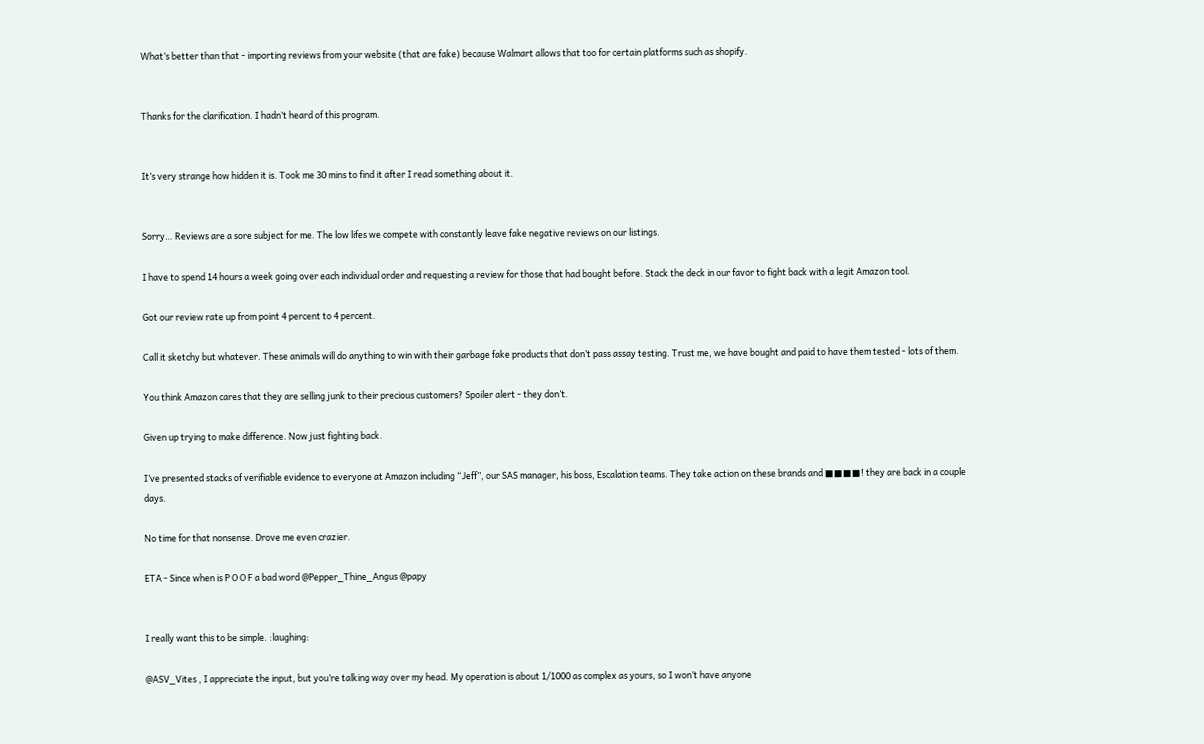What’s better than that - importing reviews from your website (that are fake) because Walmart allows that too for certain platforms such as shopify.


Thanks for the clarification. I hadn’t heard of this program.


It’s very strange how hidden it is. Took me 30 mins to find it after I read something about it.


Sorry… Reviews are a sore subject for me. The low lifes we compete with constantly leave fake negative reviews on our listings.

I have to spend 14 hours a week going over each individual order and requesting a review for those that had bought before. Stack the deck in our favor to fight back with a legit Amazon tool.

Got our review rate up from point 4 percent to 4 percent.

Call it sketchy but whatever. These animals will do anything to win with their garbage fake products that don’t pass assay testing. Trust me, we have bought and paid to have them tested - lots of them.

You think Amazon cares that they are selling junk to their precious customers? Spoiler alert - they don’t.

Given up trying to make difference. Now just fighting back.

I’ve presented stacks of verifiable evidence to everyone at Amazon including “Jeff”, our SAS manager, his boss, Escalation teams. They take action on these brands and ■■■■! they are back in a couple days.

No time for that nonsense. Drove me even crazier.

ETA - Since when is P O O F a bad word @Pepper_Thine_Angus @papy


I really want this to be simple. :laughing:

@ASV_Vites , I appreciate the input, but you’re talking way over my head. My operation is about 1/1000 as complex as yours, so I won’t have anyone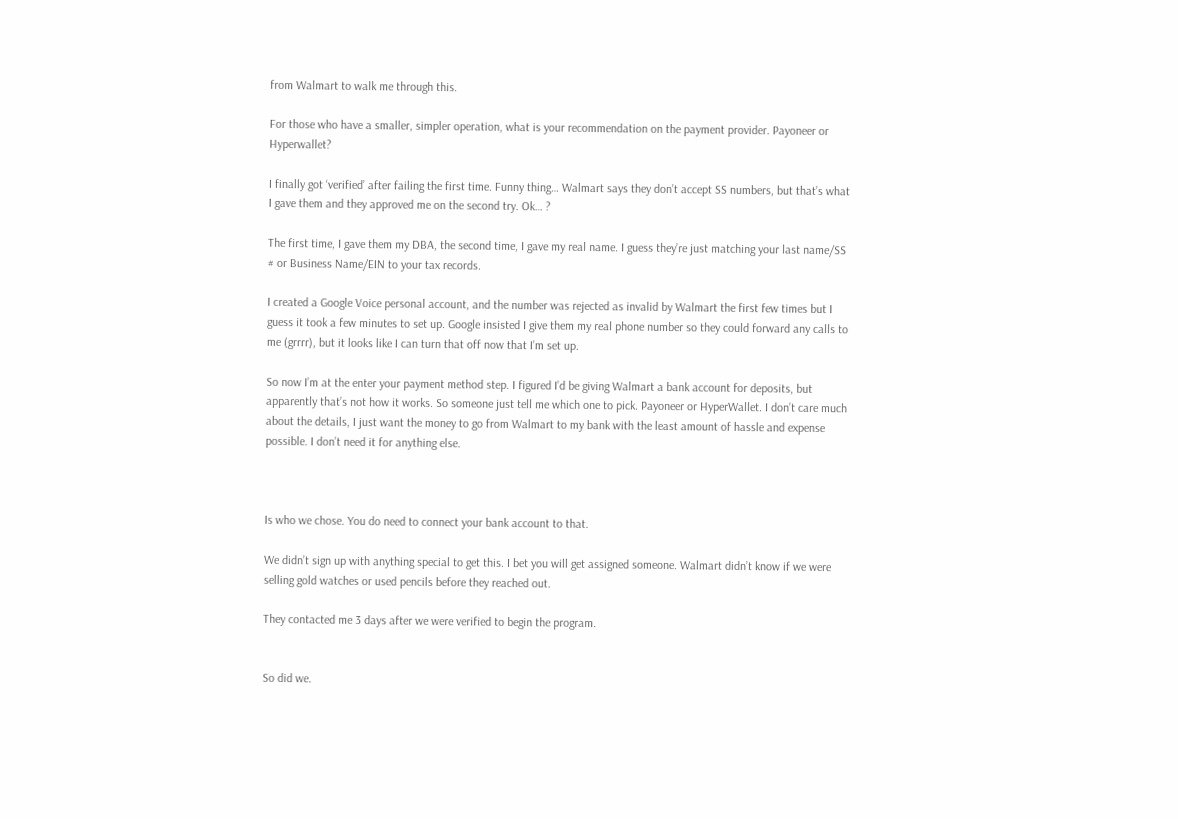from Walmart to walk me through this.

For those who have a smaller, simpler operation, what is your recommendation on the payment provider. Payoneer or Hyperwallet?

I finally got ‘verified’ after failing the first time. Funny thing… Walmart says they don’t accept SS numbers, but that’s what I gave them and they approved me on the second try. Ok… ?

The first time, I gave them my DBA, the second time, I gave my real name. I guess they’re just matching your last name/SS # or Business Name/EIN to your tax records.

I created a Google Voice personal account, and the number was rejected as invalid by Walmart the first few times but I guess it took a few minutes to set up. Google insisted I give them my real phone number so they could forward any calls to me (grrrr), but it looks like I can turn that off now that I’m set up.

So now I’m at the enter your payment method step. I figured I’d be giving Walmart a bank account for deposits, but apparently that’s not how it works. So someone just tell me which one to pick. Payoneer or HyperWallet. I don’t care much about the details, I just want the money to go from Walmart to my bank with the least amount of hassle and expense possible. I don’t need it for anything else.



Is who we chose. You do need to connect your bank account to that.

We didn’t sign up with anything special to get this. I bet you will get assigned someone. Walmart didn’t know if we were selling gold watches or used pencils before they reached out.

They contacted me 3 days after we were verified to begin the program.


So did we.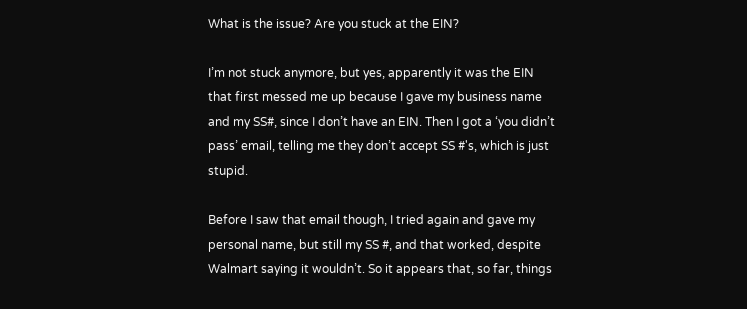What is the issue? Are you stuck at the EIN?

I’m not stuck anymore, but yes, apparently it was the EIN that first messed me up because I gave my business name and my SS#, since I don’t have an EIN. Then I got a ‘you didn’t pass’ email, telling me they don’t accept SS #'s, which is just stupid.

Before I saw that email though, I tried again and gave my personal name, but still my SS #, and that worked, despite Walmart saying it wouldn’t. So it appears that, so far, things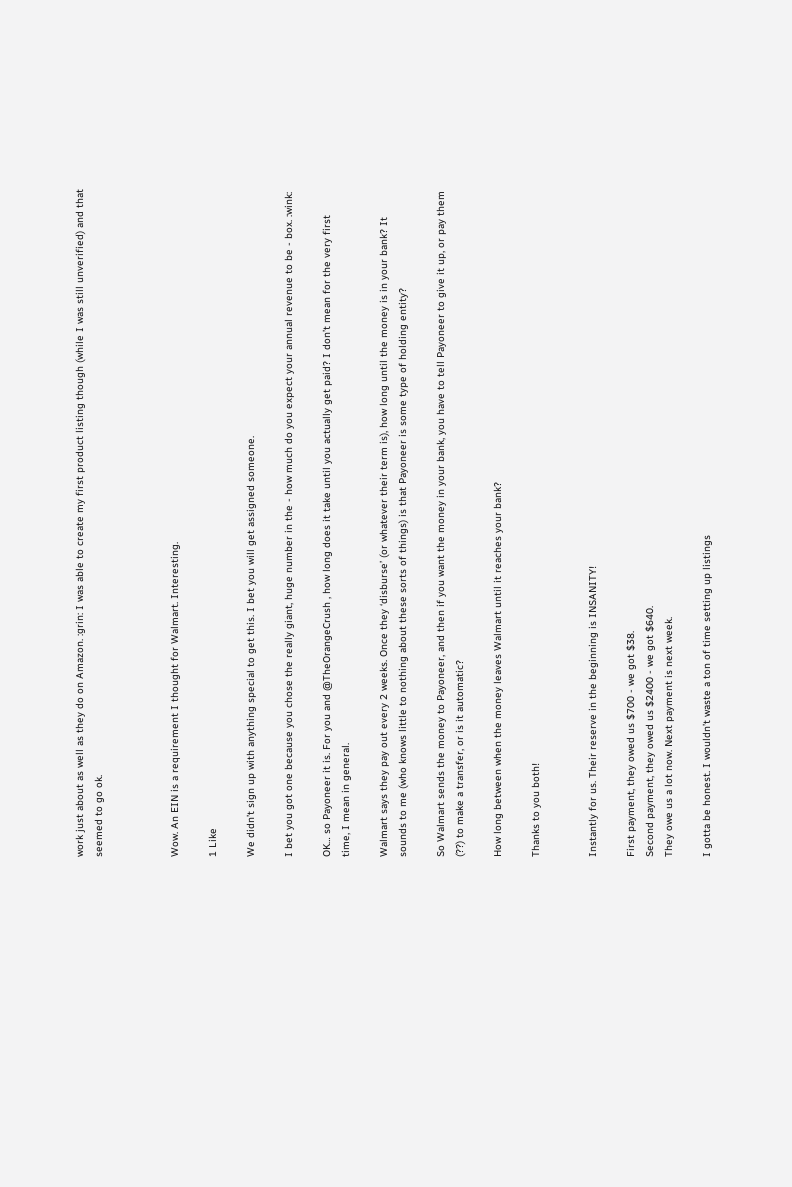work just about as well as they do on Amazon. :grin: I was able to create my first product listing though (while I was still unverified) and that seemed to go ok.



Wow. An EIN is a requirement I thought for Walmart. Interesting.

1 Like

We didn’t sign up with anything special to get this. I bet you will get assigned someone.

I bet you got one because you chose the really giant, huge number in the - how much do you expect your annual revenue to be - box. :wink:

OK… so Payoneer it is. For you and @TheOrangeCrush , how long does it take until you actually get paid? I don’t mean for the very first time, I mean in general.

Walmart says they pay out every 2 weeks. Once they ‘disburse’ (or whatever their term is), how long until the money is in your bank? It sounds to me (who knows little to nothing about these sorts of things) is that Payoneer is some type of holding entity?

So Walmart sends the money to Payoneer, and then if you want the money in your bank, you have to tell Payoneer to give it up, or pay them (??) to make a transfer, or is it automatic?

How long between when the money leaves Walmart until it reaches your bank?

Thanks to you both!


Instantly for us. Their reserve in the beginning is INSANITY!

First payment, they owed us $700 - we got $38.
Second payment, they owed us $2400 - we got $640.
They owe us a lot now. Next payment is next week.

I gotta be honest. I wouldn’t waste a ton of time setting up listings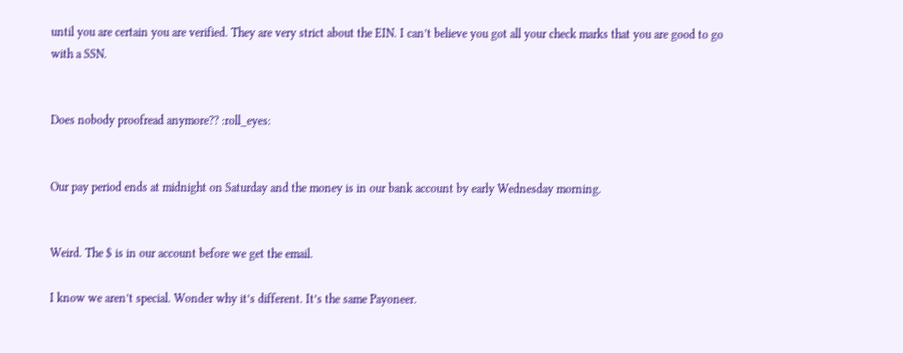until you are certain you are verified. They are very strict about the EIN. I can’t believe you got all your check marks that you are good to go with a SSN.


Does nobody proofread anymore?? :roll_eyes:


Our pay period ends at midnight on Saturday and the money is in our bank account by early Wednesday morning.


Weird. The $ is in our account before we get the email.

I know we aren’t special. Wonder why it’s different. It’s the same Payoneer.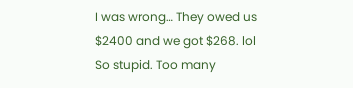I was wrong… They owed us $2400 and we got $268. lol So stupid. Too many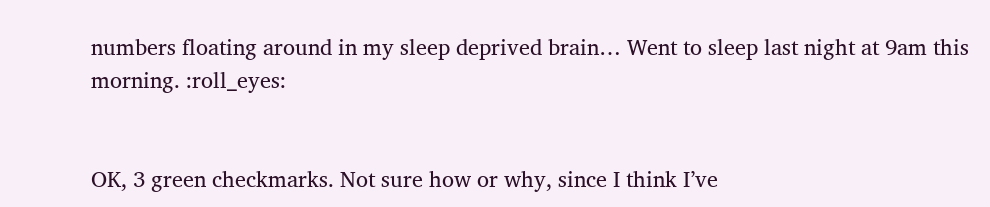numbers floating around in my sleep deprived brain… Went to sleep last night at 9am this morning. :roll_eyes:


OK, 3 green checkmarks. Not sure how or why, since I think I’ve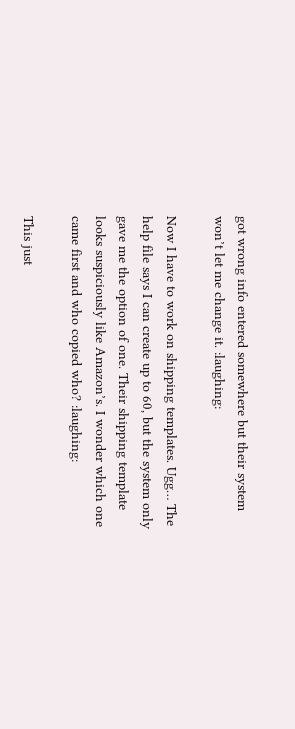got wrong info entered somewhere but their system won’t let me change it. :laughing:

Now I have to work on shipping templates. Ugg… The help file says I can create up to 60, but the system only gave me the option of one. Their shipping template looks suspiciously like Amazon’s. I wonder which one came first and who copied who? :laughing:

This just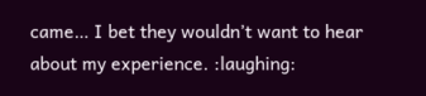came… I bet they wouldn’t want to hear about my experience. :laughing: